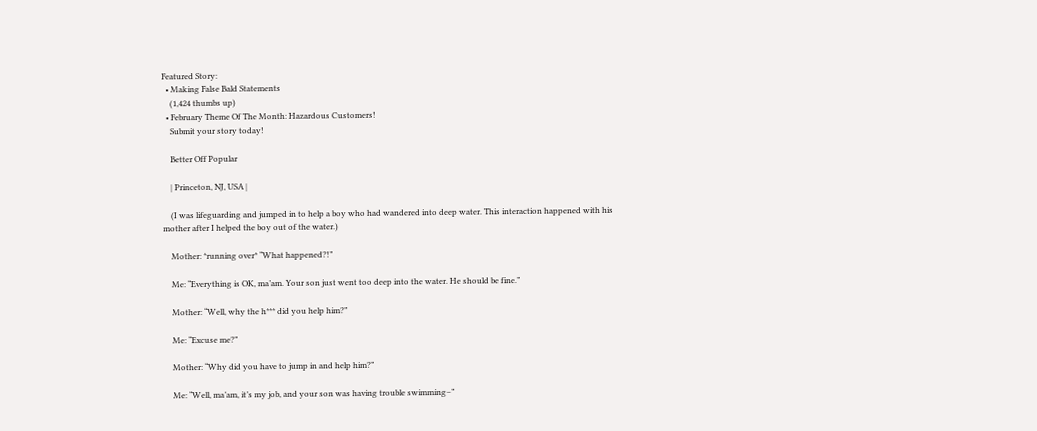Featured Story:
  • Making False Bald Statements
    (1,424 thumbs up)
  • February Theme Of The Month: Hazardous Customers!
    Submit your story today!

    Better Off Popular

    | Princeton, NJ, USA |

    (I was lifeguarding and jumped in to help a boy who had wandered into deep water. This interaction happened with his mother after I helped the boy out of the water.)

    Mother: *running over* “What happened?!”

    Me: “Everything is OK, ma’am. Your son just went too deep into the water. He should be fine.”

    Mother: “Well, why the h*** did you help him?”

    Me: “Excuse me?”

    Mother: “Why did you have to jump in and help him?”

    Me: “Well, ma’am, it’s my job, and your son was having trouble swimming–”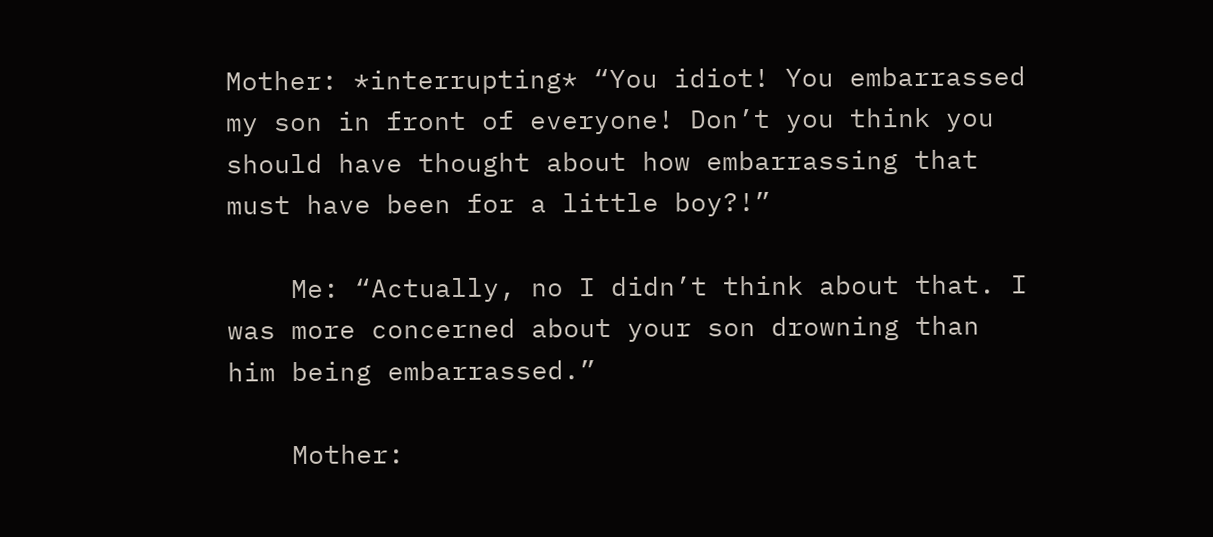Mother: *interrupting* “You idiot! You embarrassed my son in front of everyone! Don’t you think you should have thought about how embarrassing that must have been for a little boy?!”

    Me: “Actually, no I didn’t think about that. I was more concerned about your son drowning than him being embarrassed.”

    Mother: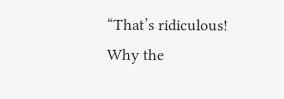“That’s ridiculous! Why the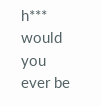h*** would you ever be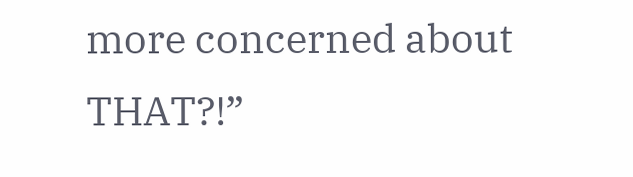more concerned about THAT?!”